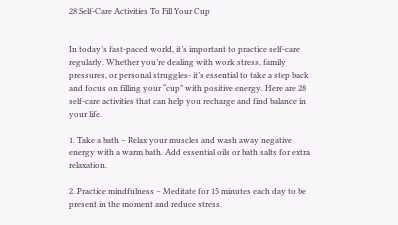28 Self-Care Activities To Fill Your Cup


In today’s fast-paced world, it’s important to practice self-care regularly. Whether you’re dealing with work stress, family pressures, or personal struggles- it’s essential to take a step back and focus on filling your “cup” with positive energy. Here are 28 self-care activities that can help you recharge and find balance in your life.

1. Take a bath – Relax your muscles and wash away negative energy with a warm bath. Add essential oils or bath salts for extra relaxation.

2. Practice mindfulness – Meditate for 15 minutes each day to be present in the moment and reduce stress.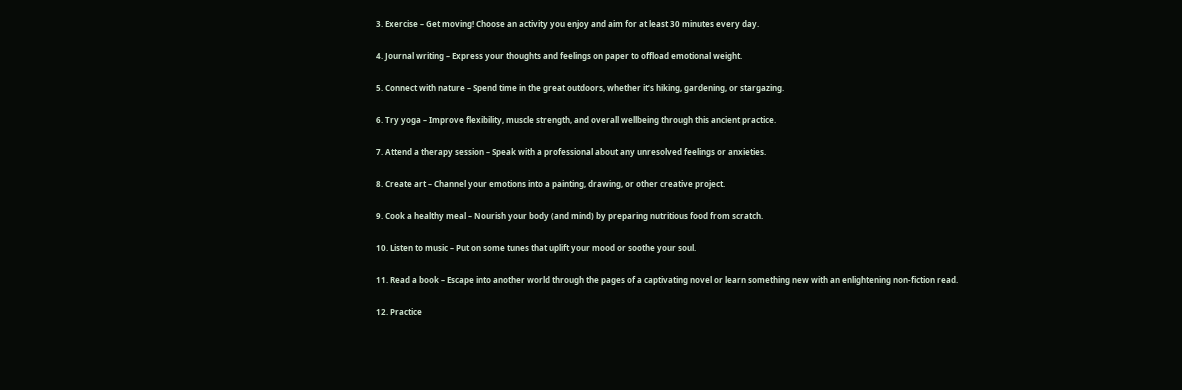3. Exercise – Get moving! Choose an activity you enjoy and aim for at least 30 minutes every day.

4. Journal writing – Express your thoughts and feelings on paper to offload emotional weight.

5. Connect with nature – Spend time in the great outdoors, whether it’s hiking, gardening, or stargazing.

6. Try yoga – Improve flexibility, muscle strength, and overall wellbeing through this ancient practice.

7. Attend a therapy session – Speak with a professional about any unresolved feelings or anxieties.

8. Create art – Channel your emotions into a painting, drawing, or other creative project.

9. Cook a healthy meal – Nourish your body (and mind) by preparing nutritious food from scratch.

10. Listen to music – Put on some tunes that uplift your mood or soothe your soul.

11. Read a book – Escape into another world through the pages of a captivating novel or learn something new with an enlightening non-fiction read.

12. Practice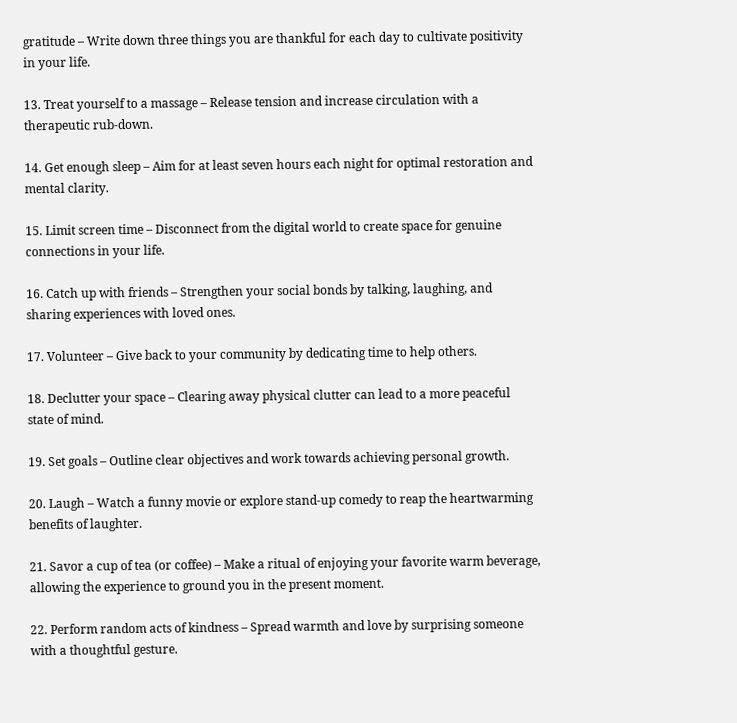gratitude – Write down three things you are thankful for each day to cultivate positivity in your life.

13. Treat yourself to a massage – Release tension and increase circulation with a therapeutic rub-down.

14. Get enough sleep – Aim for at least seven hours each night for optimal restoration and mental clarity.

15. Limit screen time – Disconnect from the digital world to create space for genuine connections in your life.

16. Catch up with friends – Strengthen your social bonds by talking, laughing, and sharing experiences with loved ones.

17. Volunteer – Give back to your community by dedicating time to help others.

18. Declutter your space – Clearing away physical clutter can lead to a more peaceful state of mind.

19. Set goals – Outline clear objectives and work towards achieving personal growth.

20. Laugh – Watch a funny movie or explore stand-up comedy to reap the heartwarming benefits of laughter.

21. Savor a cup of tea (or coffee) – Make a ritual of enjoying your favorite warm beverage, allowing the experience to ground you in the present moment.

22. Perform random acts of kindness – Spread warmth and love by surprising someone with a thoughtful gesture.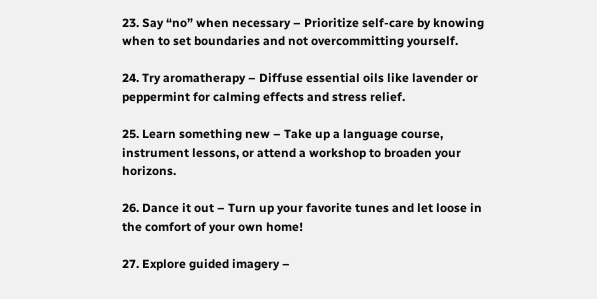23. Say “no” when necessary – Prioritize self-care by knowing when to set boundaries and not overcommitting yourself.

24. Try aromatherapy – Diffuse essential oils like lavender or peppermint for calming effects and stress relief.

25. Learn something new – Take up a language course, instrument lessons, or attend a workshop to broaden your horizons.

26. Dance it out – Turn up your favorite tunes and let loose in the comfort of your own home!

27. Explore guided imagery –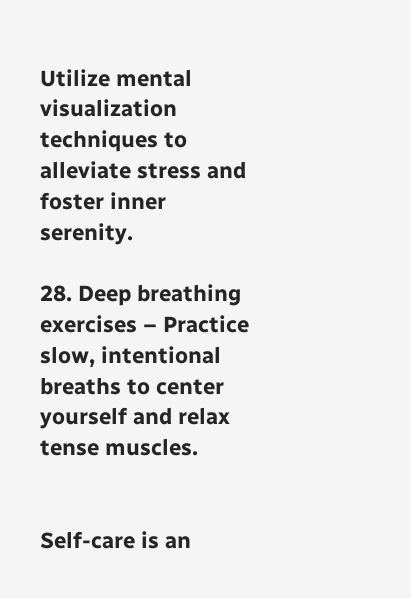Utilize mental visualization techniques to alleviate stress and foster inner serenity.

28. Deep breathing exercises – Practice slow, intentional breaths to center yourself and relax tense muscles.


Self-care is an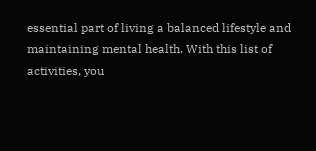essential part of living a balanced lifestyle and maintaining mental health. With this list of activities, you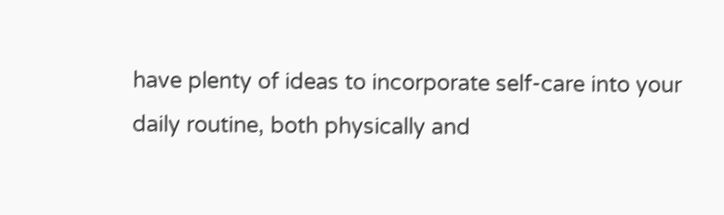have plenty of ideas to incorporate self-care into your daily routine, both physically and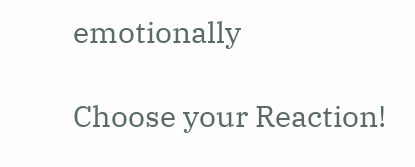emotionally

Choose your Reaction!